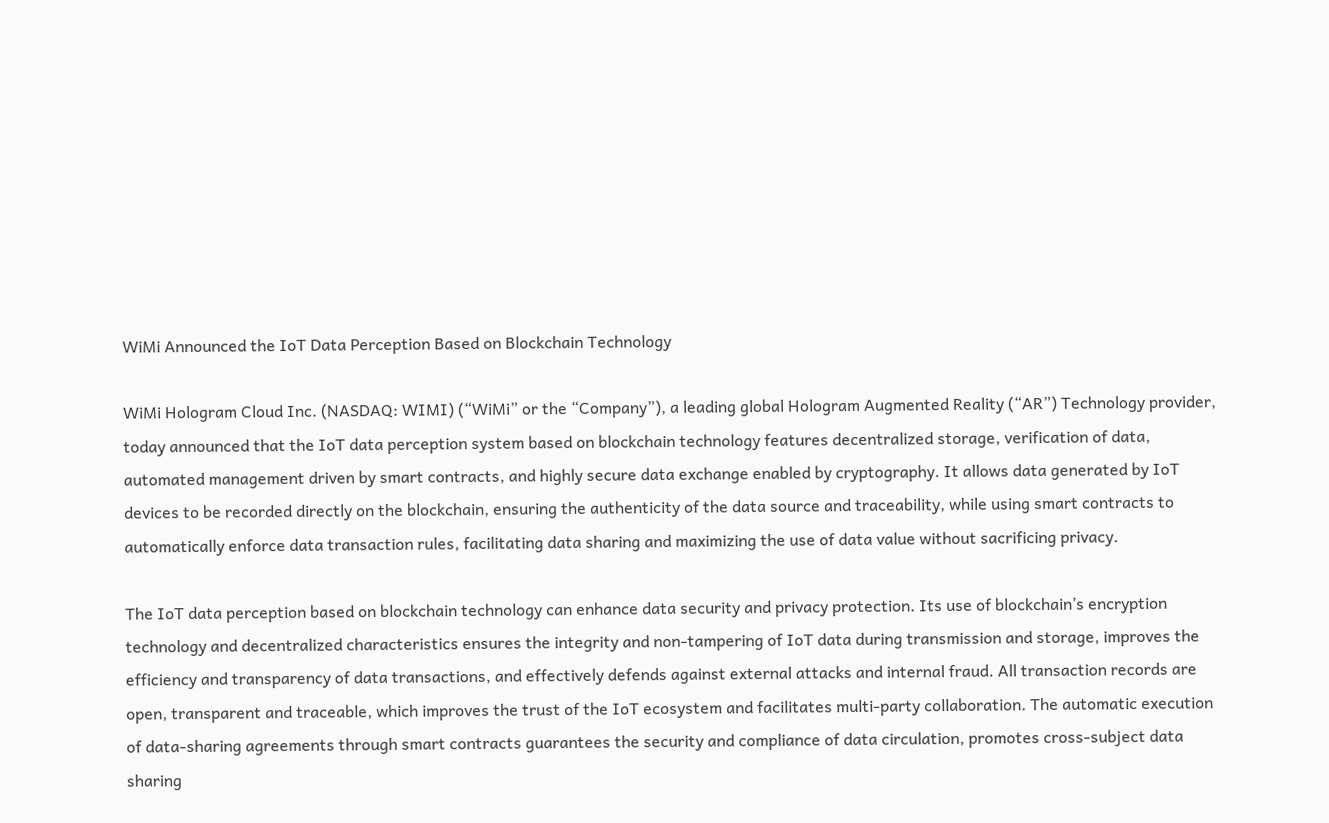WiMi Announced the IoT Data Perception Based on Blockchain Technology

WiMi Hologram Cloud Inc. (NASDAQ: WIMI) (“WiMi” or the “Company”), a leading global Hologram Augmented Reality (“AR”) Technology provider, today announced that the IoT data perception system based on blockchain technology features decentralized storage, verification of data, automated management driven by smart contracts, and highly secure data exchange enabled by cryptography. It allows data generated by IoT devices to be recorded directly on the blockchain, ensuring the authenticity of the data source and traceability, while using smart contracts to automatically enforce data transaction rules, facilitating data sharing and maximizing the use of data value without sacrificing privacy.

The IoT data perception based on blockchain technology can enhance data security and privacy protection. Its use of blockchain’s encryption technology and decentralized characteristics ensures the integrity and non-tampering of IoT data during transmission and storage, improves the efficiency and transparency of data transactions, and effectively defends against external attacks and internal fraud. All transaction records are open, transparent and traceable, which improves the trust of the IoT ecosystem and facilitates multi-party collaboration. The automatic execution of data-sharing agreements through smart contracts guarantees the security and compliance of data circulation, promotes cross-subject data sharing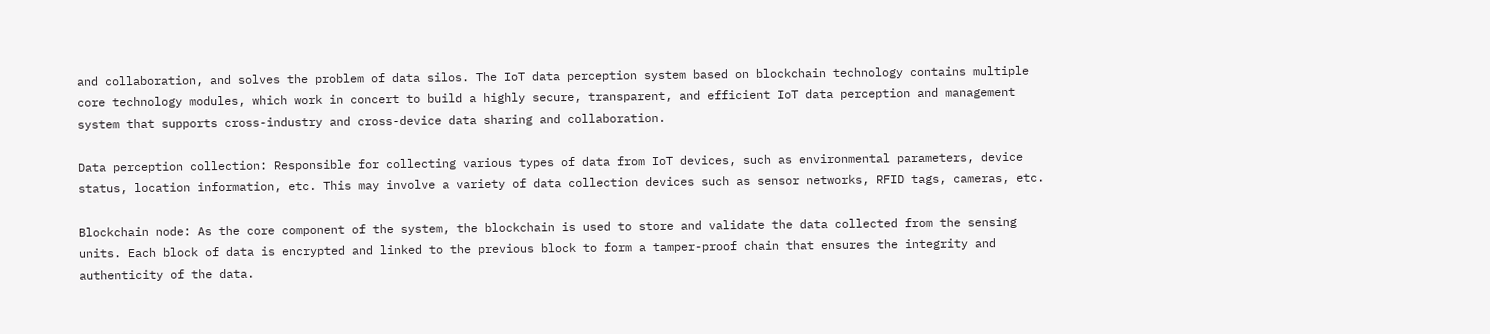and collaboration, and solves the problem of data silos. The IoT data perception system based on blockchain technology contains multiple core technology modules, which work in concert to build a highly secure, transparent, and efficient IoT data perception and management system that supports cross-industry and cross-device data sharing and collaboration.

Data perception collection: Responsible for collecting various types of data from IoT devices, such as environmental parameters, device status, location information, etc. This may involve a variety of data collection devices such as sensor networks, RFID tags, cameras, etc.

Blockchain node: As the core component of the system, the blockchain is used to store and validate the data collected from the sensing units. Each block of data is encrypted and linked to the previous block to form a tamper-proof chain that ensures the integrity and authenticity of the data.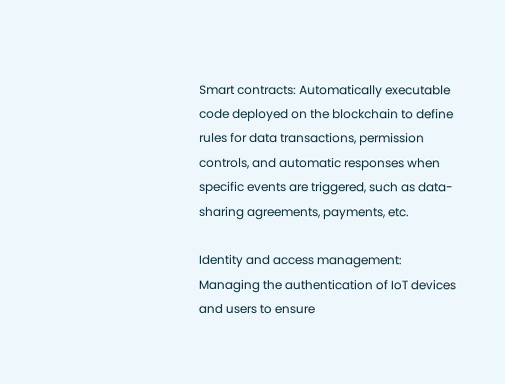Smart contracts: Automatically executable code deployed on the blockchain to define rules for data transactions, permission controls, and automatic responses when specific events are triggered, such as data-sharing agreements, payments, etc.

Identity and access management: Managing the authentication of IoT devices and users to ensure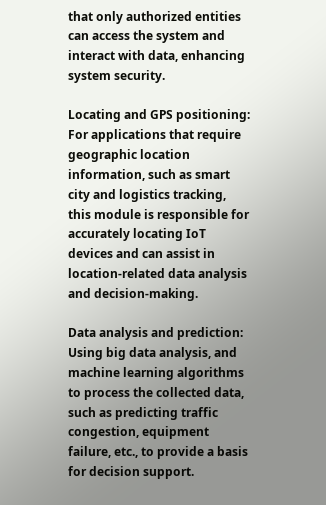that only authorized entities can access the system and interact with data, enhancing system security.

Locating and GPS positioning: For applications that require geographic location information, such as smart city and logistics tracking, this module is responsible for accurately locating IoT devices and can assist in location-related data analysis and decision-making.

Data analysis and prediction: Using big data analysis, and machine learning algorithms to process the collected data, such as predicting traffic congestion, equipment failure, etc., to provide a basis for decision support.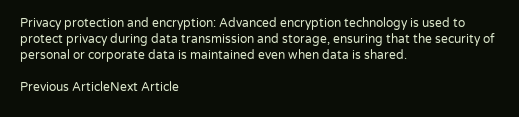Privacy protection and encryption: Advanced encryption technology is used to protect privacy during data transmission and storage, ensuring that the security of personal or corporate data is maintained even when data is shared.

Previous ArticleNext Article